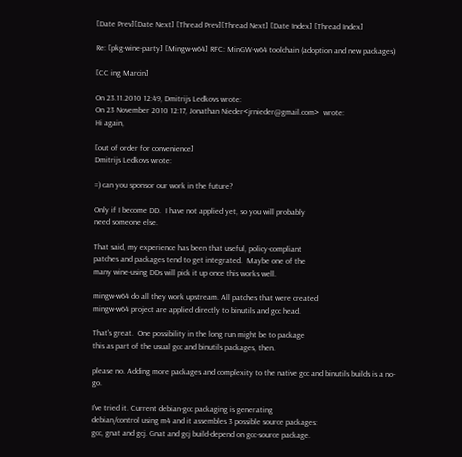[Date Prev][Date Next] [Thread Prev][Thread Next] [Date Index] [Thread Index]

Re: [pkg-wine-party] [Mingw-w64] RFC: MinGW-w64 toolchain (adoption and new packages)

[CC ing Marcin]

On 23.11.2010 12:49, Dmitrijs Ledkovs wrote:
On 23 November 2010 12:17, Jonathan Nieder<jrnieder@gmail.com>  wrote:
Hi again,

[out of order for convenience]
Dmitrijs Ledkovs wrote:

=) can you sponsor our work in the future?

Only if I become DD.  I have not applied yet, so you will probably
need someone else.

That said, my experience has been that useful, policy-compliant
patches and packages tend to get integrated.  Maybe one of the
many wine-using DDs will pick it up once this works well.

mingw-w64 do all they work upstream. All patches that were created
mingw-w64 project are applied directly to binutils and gcc head.

That's great.  One possibility in the long run might be to package
this as part of the usual gcc and binutils packages, then.

please no. Adding more packages and complexity to the native gcc and binutils builds is a no-go.

I've tried it. Current debian-gcc packaging is generating
debian/control using m4 and it assembles 3 possible source packages:
gcc, gnat and gcj. Gnat and gcj build-depend on gcc-source package.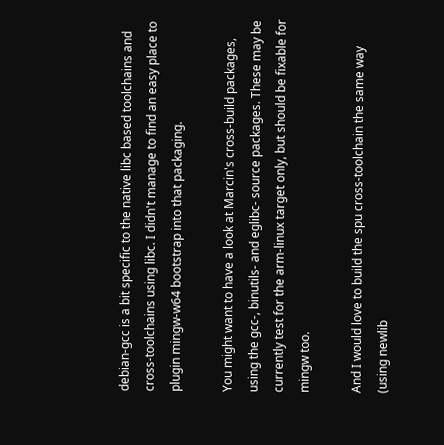debian-gcc is a bit specific to the native libc based toolchains and
cross-toolchains using libc. I didn't manage to find an easy place to
plugin mingw-w64 bootstrap into that packaging.

You might want to have a look at Marcin's cross-build packages, using the gcc-, binutils- and eglibc- source packages. These may be currently test for the arm-linux target only, but should be fixable for mingw too.

And I would love to build the spu cross-toolchain the same way (using newlib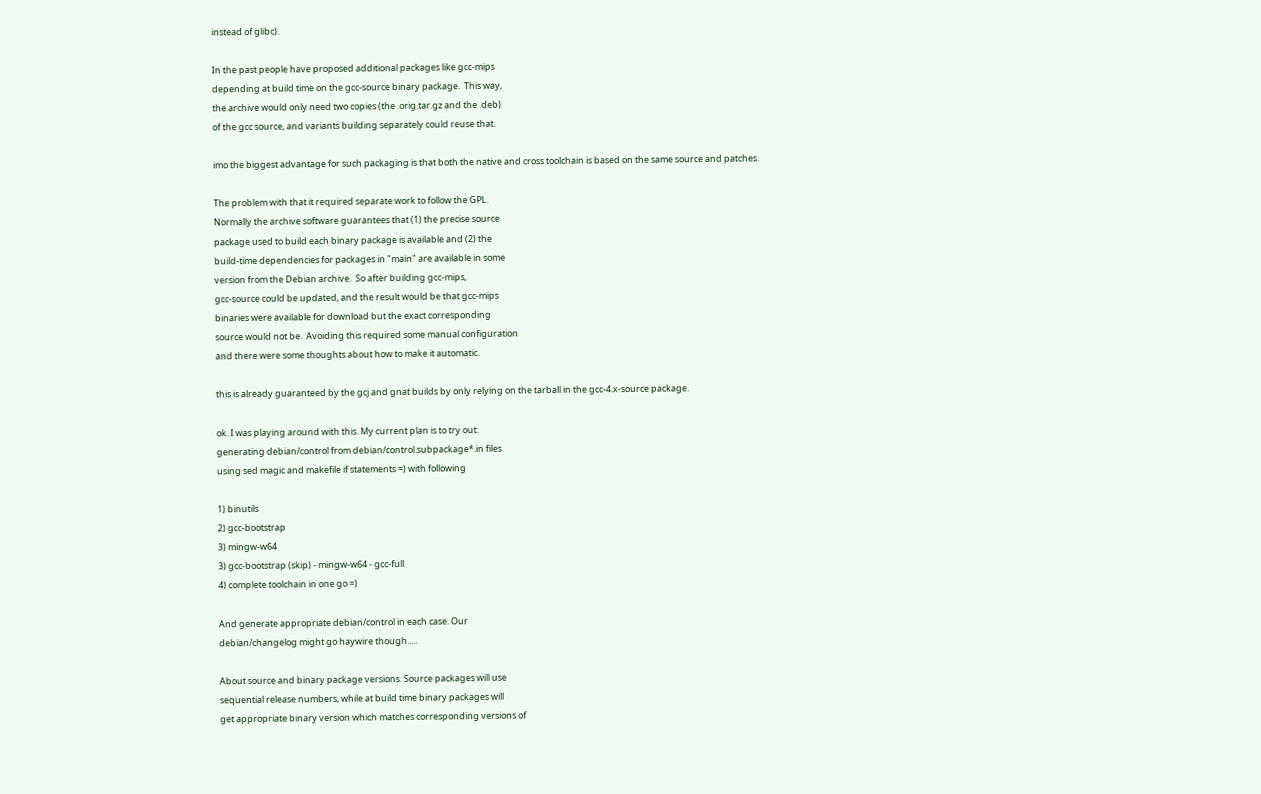instead of glibc).

In the past people have proposed additional packages like gcc-mips
depending at build time on the gcc-source binary package.  This way,
the archive would only need two copies (the .orig.tar.gz and the .deb)
of the gcc source, and variants building separately could reuse that.

imo the biggest advantage for such packaging is that both the native and cross toolchain is based on the same source and patches.

The problem with that it required separate work to follow the GPL.
Normally the archive software guarantees that (1) the precise source
package used to build each binary package is available and (2) the
build-time dependencies for packages in "main" are available in some
version from the Debian archive.  So after building gcc-mips,
gcc-source could be updated, and the result would be that gcc-mips
binaries were available for download but the exact corresponding
source would not be.  Avoiding this required some manual configuration
and there were some thoughts about how to make it automatic.

this is already guaranteed by the gcj and gnat builds by only relying on the tarball in the gcc-4.x-source package.

ok. I was playing around with this. My current plan is to try out:
generating debian/control from debian/control.subpackage*.in files
using sed magic and makefile if statements =) with following

1) binutils
2) gcc-bootstrap
3) mingw-w64
3) gcc-bootstrap (skip) - mingw-w64 - gcc-full
4) complete toolchain in one go =)

And generate appropriate debian/control in each case. Our
debian/changelog might go haywire though.....

About source and binary package versions. Source packages will use
sequential release numbers, while at build time binary packages will
get appropriate binary version which matches corresponding versions of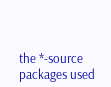the *-source packages used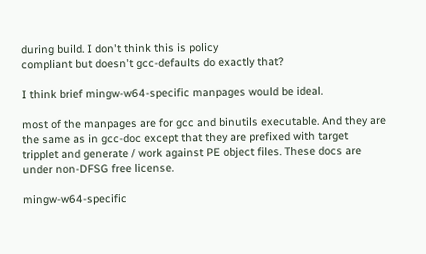during build. I don't think this is policy
compliant but doesn't gcc-defaults do exactly that?

I think brief mingw-w64-specific manpages would be ideal.

most of the manpages are for gcc and binutils executable. And they are
the same as in gcc-doc except that they are prefixed with target
tripplet and generate / work against PE object files. These docs are
under non-DFSG free license.

mingw-w64-specific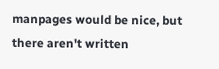manpages would be nice, but there aren't written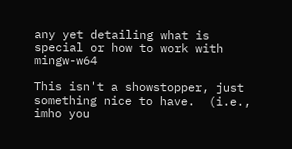any yet detailing what is special or how to work with mingw-w64

This isn't a showstopper, just something nice to have.  (i.e.,
imho you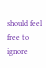should feel free to ignore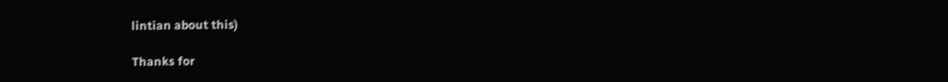lintian about this)

Thanks for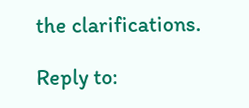the clarifications.

Reply to: